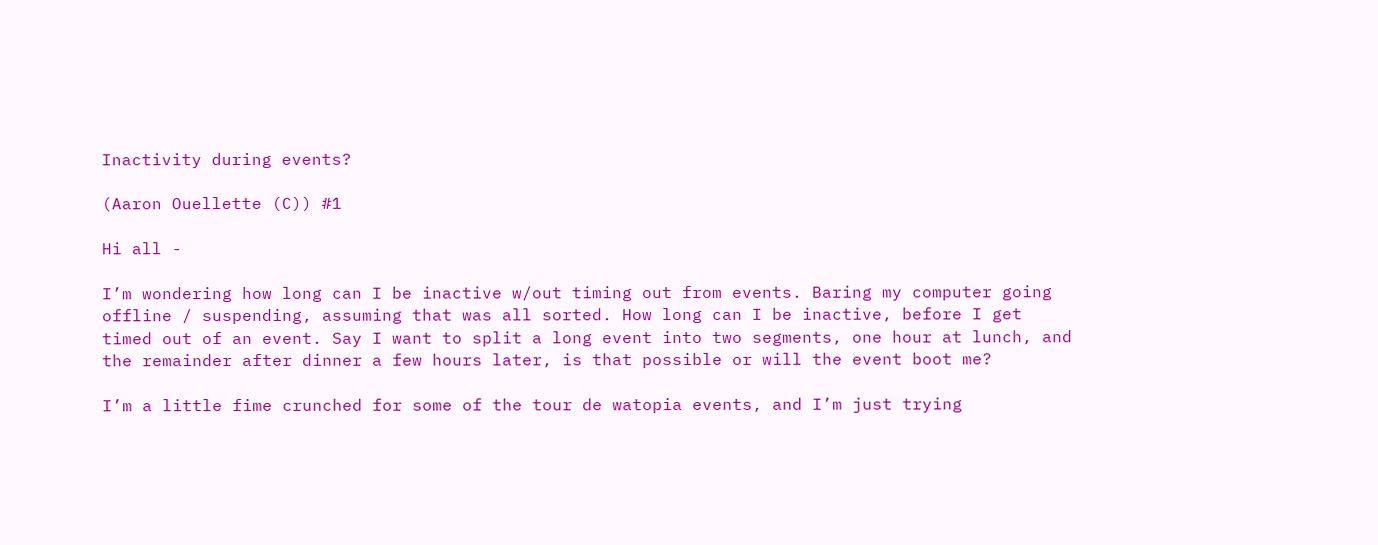Inactivity during events?

(Aaron Ouellette (C)) #1

Hi all -

I’m wondering how long can I be inactive w/out timing out from events. Baring my computer going offline / suspending, assuming that was all sorted. How long can I be inactive, before I get timed out of an event. Say I want to split a long event into two segments, one hour at lunch, and the remainder after dinner a few hours later, is that possible or will the event boot me?

I’m a little fime crunched for some of the tour de watopia events, and I’m just trying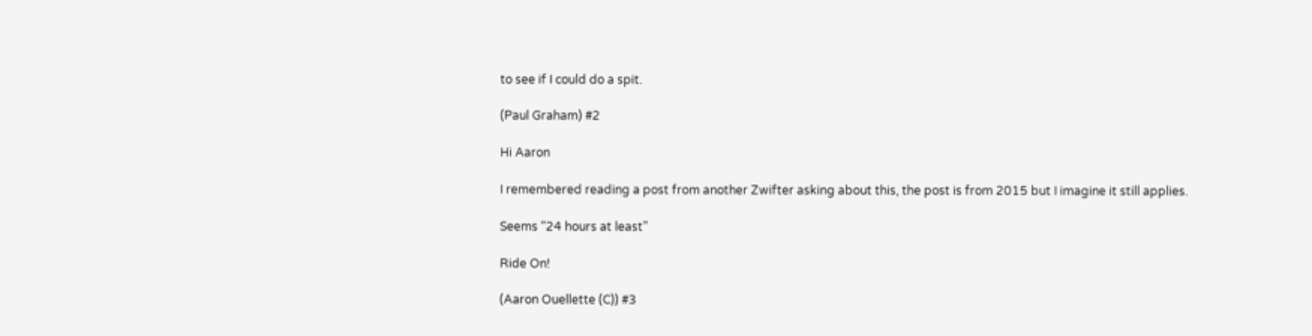to see if I could do a spit.

(Paul Graham) #2

Hi Aaron

I remembered reading a post from another Zwifter asking about this, the post is from 2015 but I imagine it still applies.

Seems “24 hours at least”

Ride On!

(Aaron Ouellette (C)) #3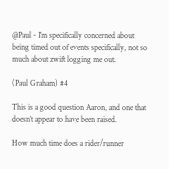@Paul - I’m specifically concerned about being timed out of events specifically, not so much about zwift logging me out.

(Paul Graham) #4

This is a good question Aaron, and one that doesn’t appear to have been raised.

How much time does a rider/runner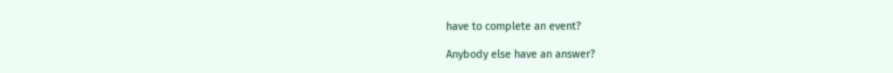have to complete an event?

Anybody else have an answer?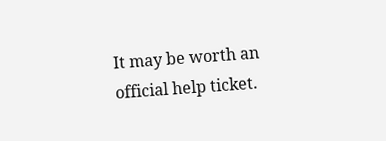It may be worth an official help ticket.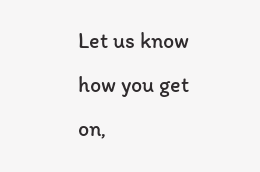Let us know how you get on,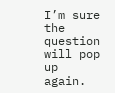I’m sure the question will pop up again.